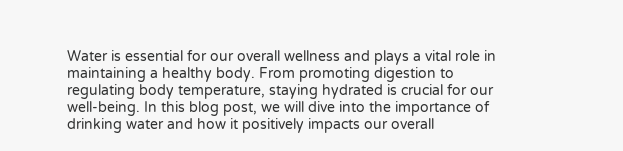Water is essential for our overall wellness and plays a vital role in maintaining a healthy body. From promoting digestion to regulating body temperature, staying hydrated is crucial for our well-being. In this blog post, we will dive into the importance of drinking water and how it positively impacts our overall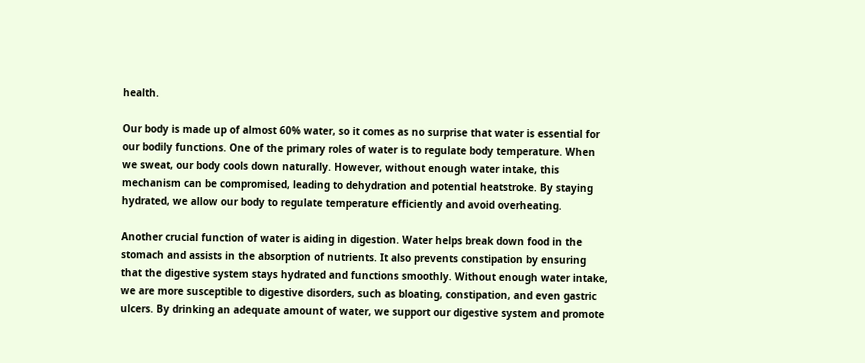health.

Our body is made up of almost 60% water, so it comes as no surprise that water is essential for our bodily functions. One of the primary roles of water is to regulate body temperature. When we sweat, our body cools down naturally. However, without enough water intake, this mechanism can be compromised, leading to dehydration and potential heatstroke. By staying hydrated, we allow our body to regulate temperature efficiently and avoid overheating.

Another crucial function of water is aiding in digestion. Water helps break down food in the stomach and assists in the absorption of nutrients. It also prevents constipation by ensuring that the digestive system stays hydrated and functions smoothly. Without enough water intake, we are more susceptible to digestive disorders, such as bloating, constipation, and even gastric ulcers. By drinking an adequate amount of water, we support our digestive system and promote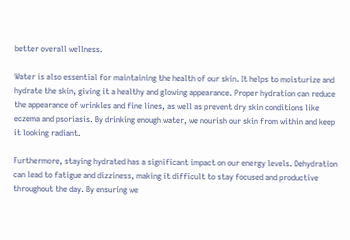better overall wellness.

Water is also essential for maintaining the health of our skin. It helps to moisturize and hydrate the skin, giving it a healthy and glowing appearance. Proper hydration can reduce the appearance of wrinkles and fine lines, as well as prevent dry skin conditions like eczema and psoriasis. By drinking enough water, we nourish our skin from within and keep it looking radiant.

Furthermore, staying hydrated has a significant impact on our energy levels. Dehydration can lead to fatigue and dizziness, making it difficult to stay focused and productive throughout the day. By ensuring we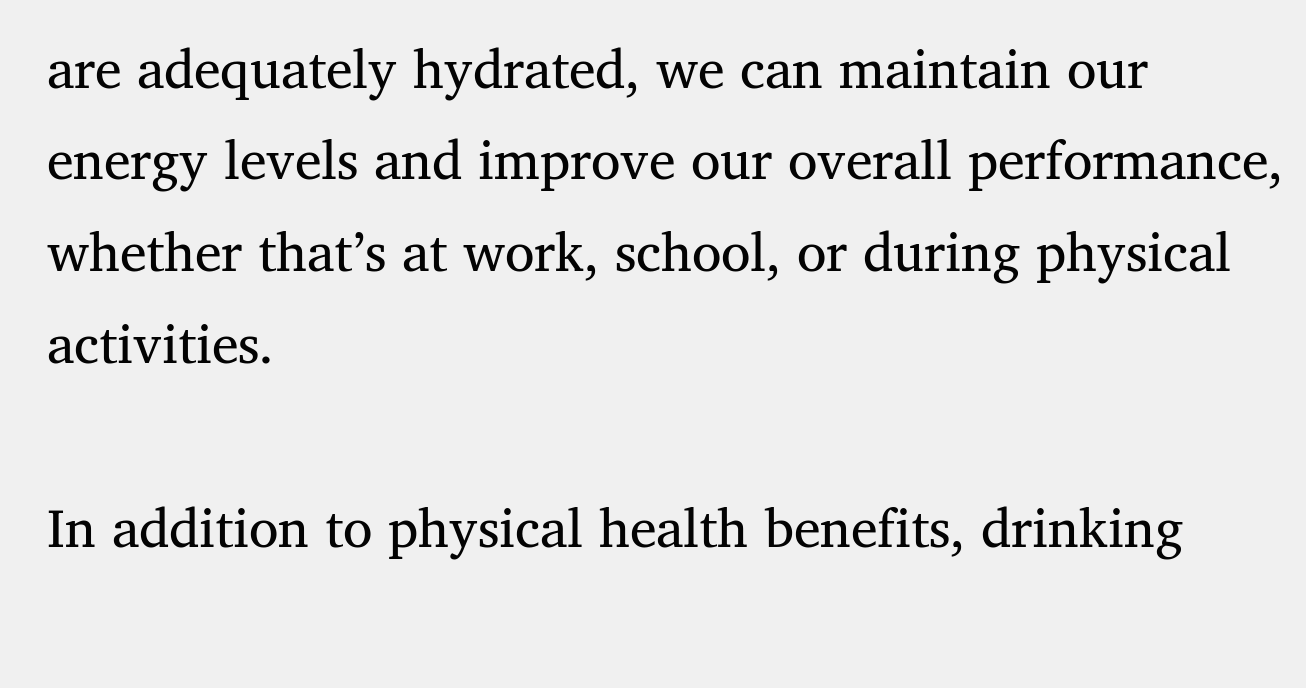are adequately hydrated, we can maintain our energy levels and improve our overall performance, whether that’s at work, school, or during physical activities.

In addition to physical health benefits, drinking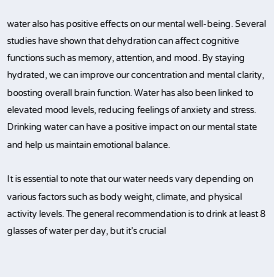water also has positive effects on our mental well-being. Several studies have shown that dehydration can affect cognitive functions such as memory, attention, and mood. By staying hydrated, we can improve our concentration and mental clarity, boosting overall brain function. Water has also been linked to elevated mood levels, reducing feelings of anxiety and stress. Drinking water can have a positive impact on our mental state and help us maintain emotional balance.

It is essential to note that our water needs vary depending on various factors such as body weight, climate, and physical activity levels. The general recommendation is to drink at least 8 glasses of water per day, but it’s crucial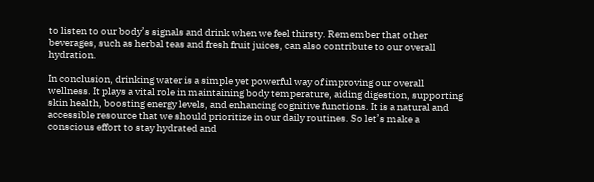to listen to our body’s signals and drink when we feel thirsty. Remember that other beverages, such as herbal teas and fresh fruit juices, can also contribute to our overall hydration.

In conclusion, drinking water is a simple yet powerful way of improving our overall wellness. It plays a vital role in maintaining body temperature, aiding digestion, supporting skin health, boosting energy levels, and enhancing cognitive functions. It is a natural and accessible resource that we should prioritize in our daily routines. So let’s make a conscious effort to stay hydrated and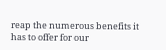reap the numerous benefits it has to offer for our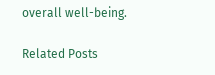overall well-being.

Related Posts